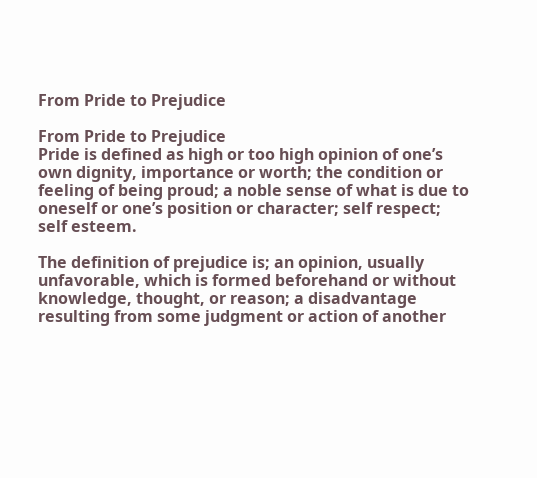From Pride to Prejudice

From Pride to Prejudice
Pride is defined as high or too high opinion of one’s own dignity, importance or worth; the condition or feeling of being proud; a noble sense of what is due to oneself or one’s position or character; self respect; self esteem.

The definition of prejudice is; an opinion, usually unfavorable, which is formed beforehand or without knowledge, thought, or reason; a disadvantage resulting from some judgment or action of another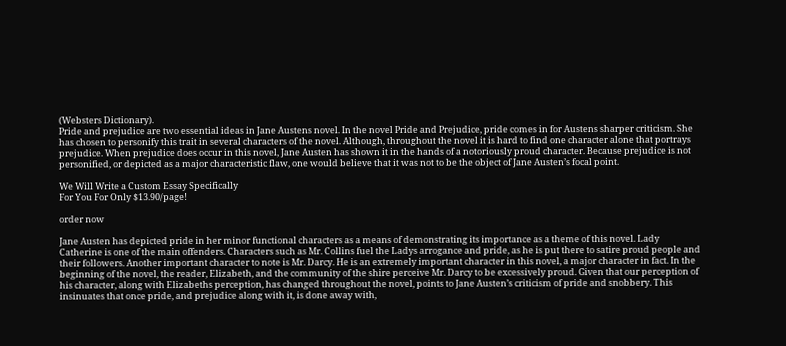(Websters Dictionary).
Pride and prejudice are two essential ideas in Jane Austens novel. In the novel Pride and Prejudice, pride comes in for Austens sharper criticism. She has chosen to personify this trait in several characters of the novel. Although, throughout the novel it is hard to find one character alone that portrays prejudice. When prejudice does occur in this novel, Jane Austen has shown it in the hands of a notoriously proud character. Because prejudice is not personified, or depicted as a major characteristic flaw, one would believe that it was not to be the object of Jane Austen’s focal point.

We Will Write a Custom Essay Specifically
For You For Only $13.90/page!

order now

Jane Austen has depicted pride in her minor functional characters as a means of demonstrating its importance as a theme of this novel. Lady Catherine is one of the main offenders. Characters such as Mr. Collins fuel the Ladys arrogance and pride, as he is put there to satire proud people and their followers. Another important character to note is Mr. Darcy. He is an extremely important character in this novel, a major character in fact. In the beginning of the novel, the reader, Elizabeth, and the community of the shire perceive Mr. Darcy to be excessively proud. Given that our perception of his character, along with Elizabeths perception, has changed throughout the novel, points to Jane Austen’s criticism of pride and snobbery. This insinuates that once pride, and prejudice along with it, is done away with,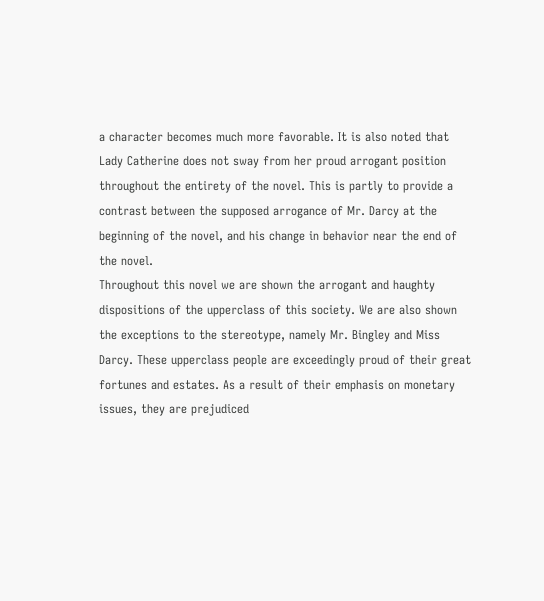a character becomes much more favorable. It is also noted that Lady Catherine does not sway from her proud arrogant position throughout the entirety of the novel. This is partly to provide a contrast between the supposed arrogance of Mr. Darcy at the beginning of the novel, and his change in behavior near the end of the novel.
Throughout this novel we are shown the arrogant and haughty dispositions of the upperclass of this society. We are also shown the exceptions to the stereotype, namely Mr. Bingley and Miss Darcy. These upperclass people are exceedingly proud of their great fortunes and estates. As a result of their emphasis on monetary issues, they are prejudiced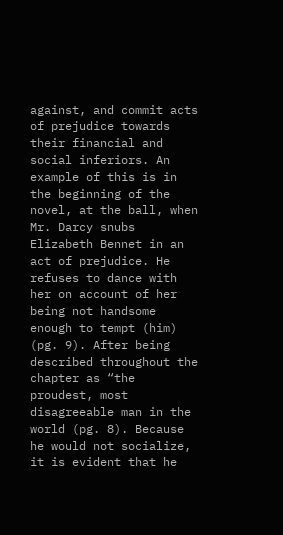against, and commit acts of prejudice towards their financial and social inferiors. An example of this is in the beginning of the novel, at the ball, when Mr. Darcy snubs Elizabeth Bennet in an act of prejudice. He refuses to dance with her on account of her being not handsome enough to tempt (him) (pg. 9). After being described throughout the chapter as “the proudest, most disagreeable man in the world (pg. 8). Because he would not socialize, it is evident that he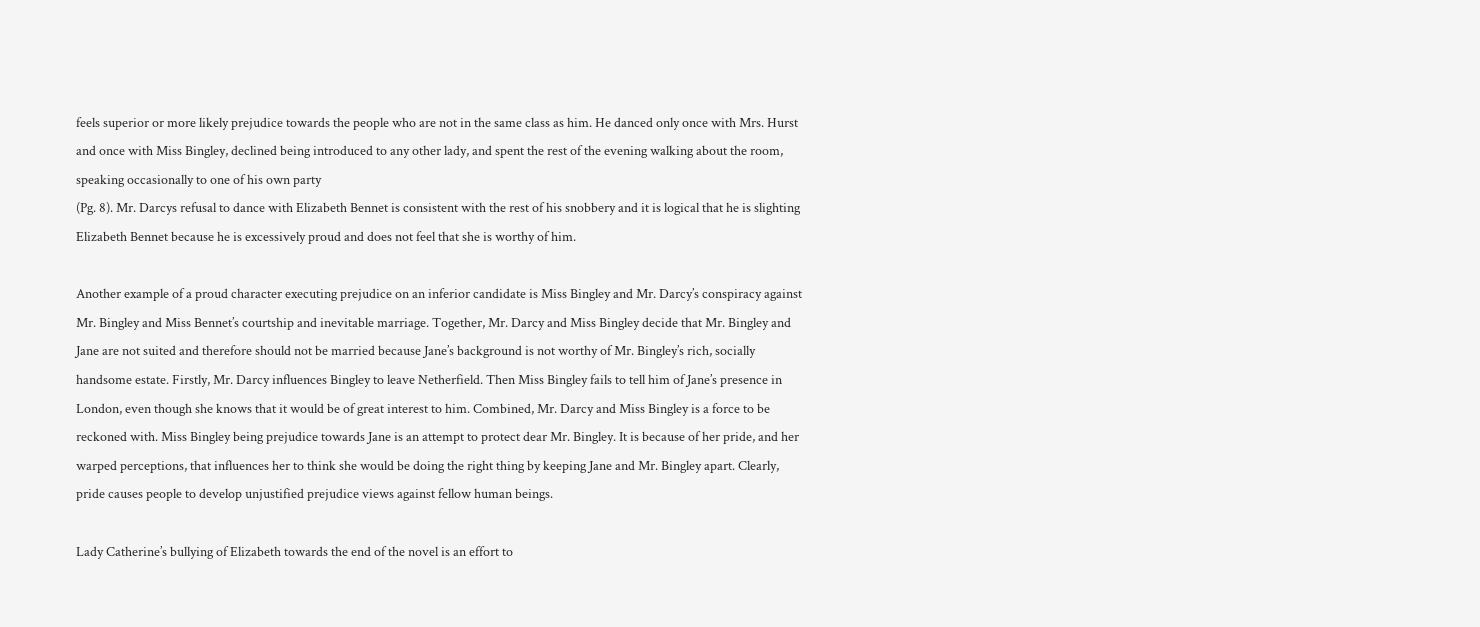feels superior or more likely prejudice towards the people who are not in the same class as him. He danced only once with Mrs. Hurst and once with Miss Bingley, declined being introduced to any other lady, and spent the rest of the evening walking about the room, speaking occasionally to one of his own party
(Pg. 8). Mr. Darcys refusal to dance with Elizabeth Bennet is consistent with the rest of his snobbery and it is logical that he is slighting Elizabeth Bennet because he is excessively proud and does not feel that she is worthy of him.

Another example of a proud character executing prejudice on an inferior candidate is Miss Bingley and Mr. Darcy’s conspiracy against Mr. Bingley and Miss Bennet’s courtship and inevitable marriage. Together, Mr. Darcy and Miss Bingley decide that Mr. Bingley and Jane are not suited and therefore should not be married because Jane’s background is not worthy of Mr. Bingley’s rich, socially handsome estate. Firstly, Mr. Darcy influences Bingley to leave Netherfield. Then Miss Bingley fails to tell him of Jane’s presence in London, even though she knows that it would be of great interest to him. Combined, Mr. Darcy and Miss Bingley is a force to be reckoned with. Miss Bingley being prejudice towards Jane is an attempt to protect dear Mr. Bingley. It is because of her pride, and her warped perceptions, that influences her to think she would be doing the right thing by keeping Jane and Mr. Bingley apart. Clearly, pride causes people to develop unjustified prejudice views against fellow human beings.

Lady Catherine’s bullying of Elizabeth towards the end of the novel is an effort to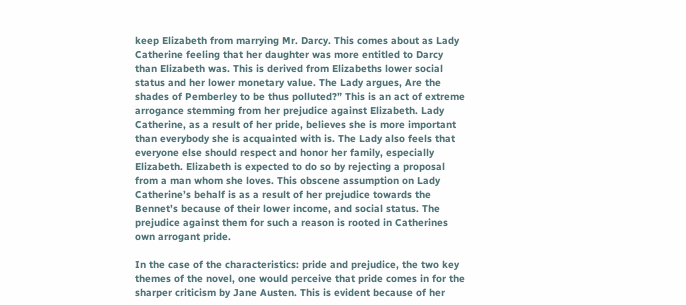keep Elizabeth from marrying Mr. Darcy. This comes about as Lady Catherine feeling that her daughter was more entitled to Darcy than Elizabeth was. This is derived from Elizabeths lower social status and her lower monetary value. The Lady argues, Are the shades of Pemberley to be thus polluted?” This is an act of extreme arrogance stemming from her prejudice against Elizabeth. Lady Catherine, as a result of her pride, believes she is more important than everybody she is acquainted with is. The Lady also feels that everyone else should respect and honor her family, especially Elizabeth. Elizabeth is expected to do so by rejecting a proposal from a man whom she loves. This obscene assumption on Lady Catherine’s behalf is as a result of her prejudice towards the Bennet’s because of their lower income, and social status. The prejudice against them for such a reason is rooted in Catherines own arrogant pride.

In the case of the characteristics: pride and prejudice, the two key themes of the novel, one would perceive that pride comes in for the sharper criticism by Jane Austen. This is evident because of her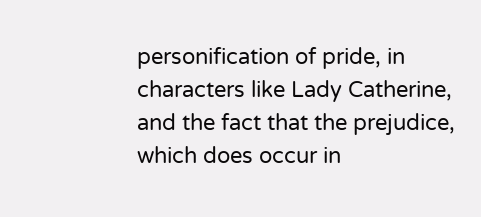personification of pride, in characters like Lady Catherine, and the fact that the prejudice, which does occur in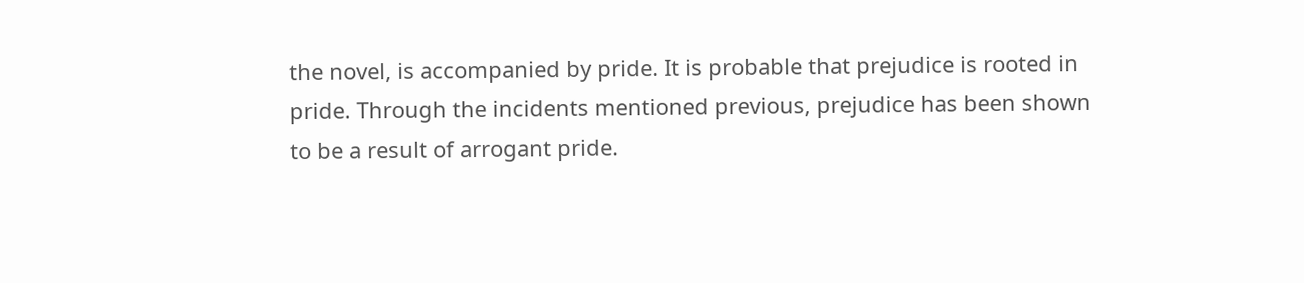the novel, is accompanied by pride. It is probable that prejudice is rooted in pride. Through the incidents mentioned previous, prejudice has been shown to be a result of arrogant pride.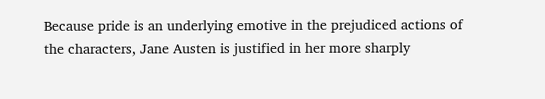Because pride is an underlying emotive in the prejudiced actions of the characters, Jane Austen is justified in her more sharply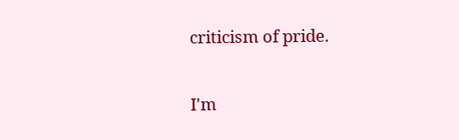criticism of pride.


I'm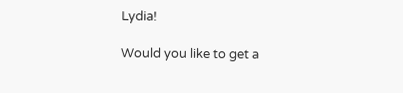Lydia!

Would you like to get a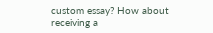custom essay? How about receiving a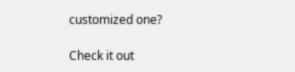customized one?

Check it out